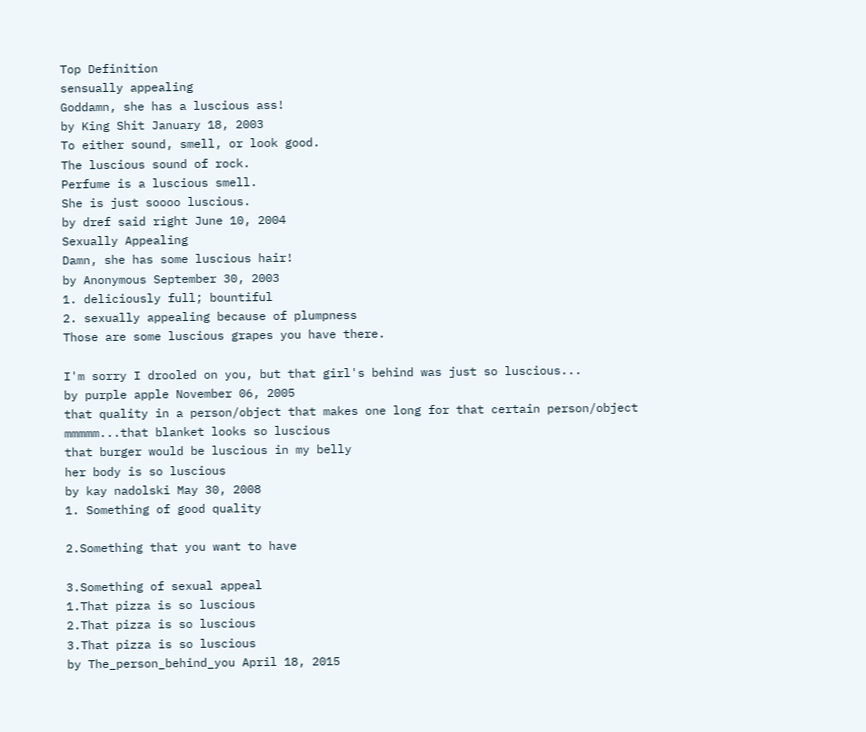Top Definition
sensually appealing
Goddamn, she has a luscious ass!
by King Shit January 18, 2003
To either sound, smell, or look good.
The luscious sound of rock.
Perfume is a luscious smell.
She is just soooo luscious.
by dref said right June 10, 2004
Sexually Appealing
Damn, she has some luscious hair!
by Anonymous September 30, 2003
1. deliciously full; bountiful
2. sexually appealing because of plumpness
Those are some luscious grapes you have there.

I'm sorry I drooled on you, but that girl's behind was just so luscious...
by purple apple November 06, 2005
that quality in a person/object that makes one long for that certain person/object
mmmmm...that blanket looks so luscious
that burger would be luscious in my belly
her body is so luscious
by kay nadolski May 30, 2008
1. Something of good quality

2.Something that you want to have

3.Something of sexual appeal
1.That pizza is so luscious
2.That pizza is so luscious
3.That pizza is so luscious
by The_person_behind_you April 18, 2015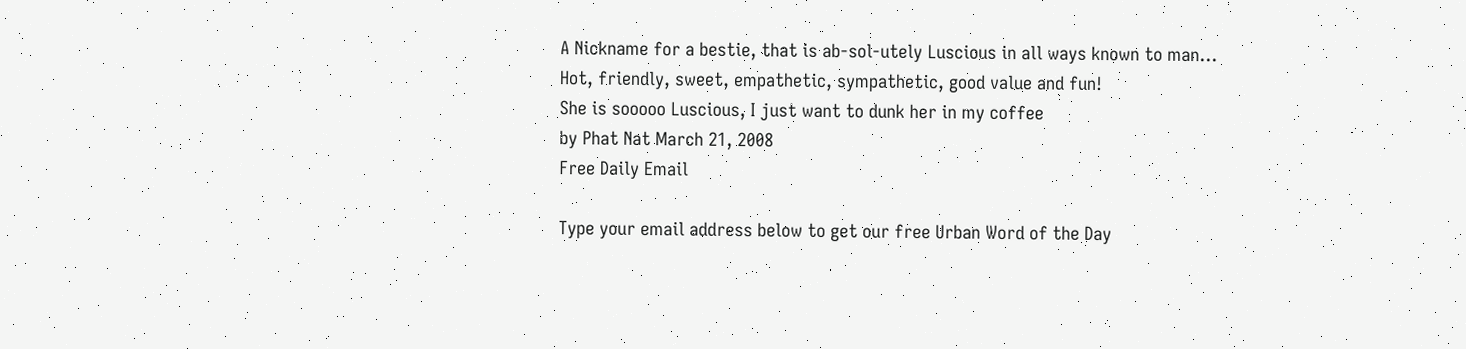A Nickname for a bestie, that is ab-sol-utely Luscious in all ways known to man... Hot, friendly, sweet, empathetic, sympathetic, good value and fun!
She is sooooo Luscious, I just want to dunk her in my coffee
by Phat Nat March 21, 2008
Free Daily Email

Type your email address below to get our free Urban Word of the Day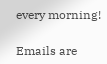every morning!

Emails are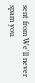sent from We'll never spam you.